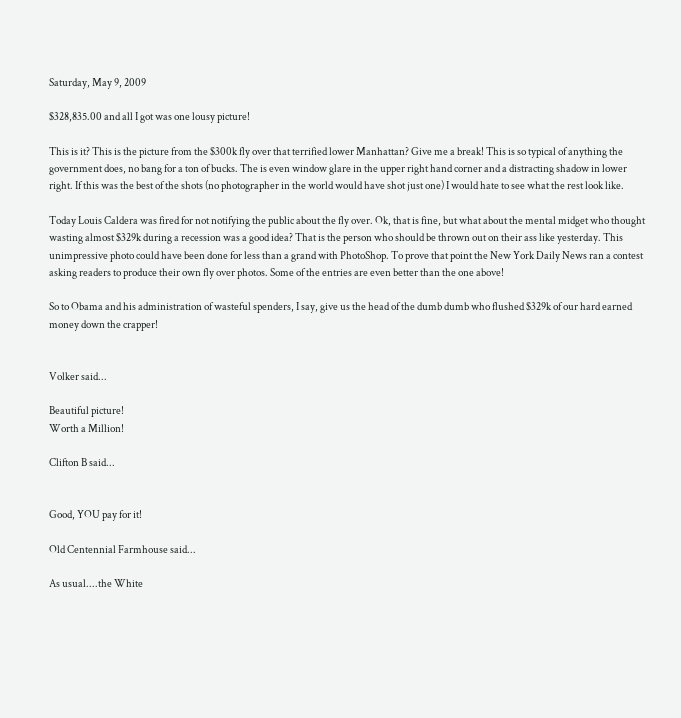Saturday, May 9, 2009

$328,835.00 and all I got was one lousy picture!

This is it? This is the picture from the $300k fly over that terrified lower Manhattan? Give me a break! This is so typical of anything the government does, no bang for a ton of bucks. The is even window glare in the upper right hand corner and a distracting shadow in lower right. If this was the best of the shots (no photographer in the world would have shot just one) I would hate to see what the rest look like.

Today Louis Caldera was fired for not notifying the public about the fly over. Ok, that is fine, but what about the mental midget who thought wasting almost $329k during a recession was a good idea? That is the person who should be thrown out on their ass like yesterday. This unimpressive photo could have been done for less than a grand with PhotoShop. To prove that point the New York Daily News ran a contest asking readers to produce their own fly over photos. Some of the entries are even better than the one above!

So to Obama and his administration of wasteful spenders, I say, give us the head of the dumb dumb who flushed $329k of our hard earned money down the crapper!


Volker said...

Beautiful picture!
Worth a Million!

Clifton B said...


Good, YOU pay for it!

Old Centennial Farmhouse said...

As usual....the White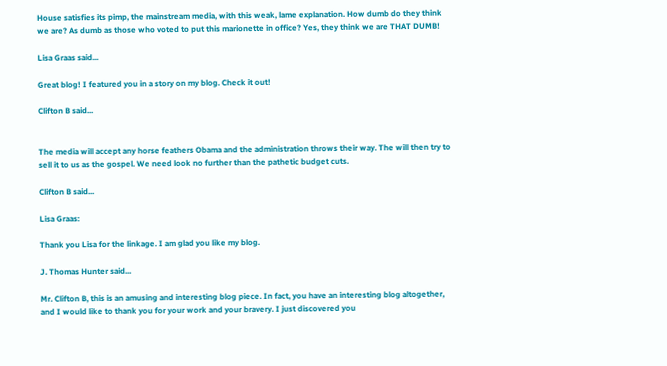House satisfies its pimp, the mainstream media, with this weak, lame explanation. How dumb do they think we are? As dumb as those who voted to put this marionette in office? Yes, they think we are THAT DUMB!

Lisa Graas said...

Great blog! I featured you in a story on my blog. Check it out!

Clifton B said...


The media will accept any horse feathers Obama and the administration throws their way. The will then try to sell it to us as the gospel. We need look no further than the pathetic budget cuts.

Clifton B said...

Lisa Graas:

Thank you Lisa for the linkage. I am glad you like my blog.

J. Thomas Hunter said...

Mr. Clifton B, this is an amusing and interesting blog piece. In fact, you have an interesting blog altogether, and I would like to thank you for your work and your bravery. I just discovered you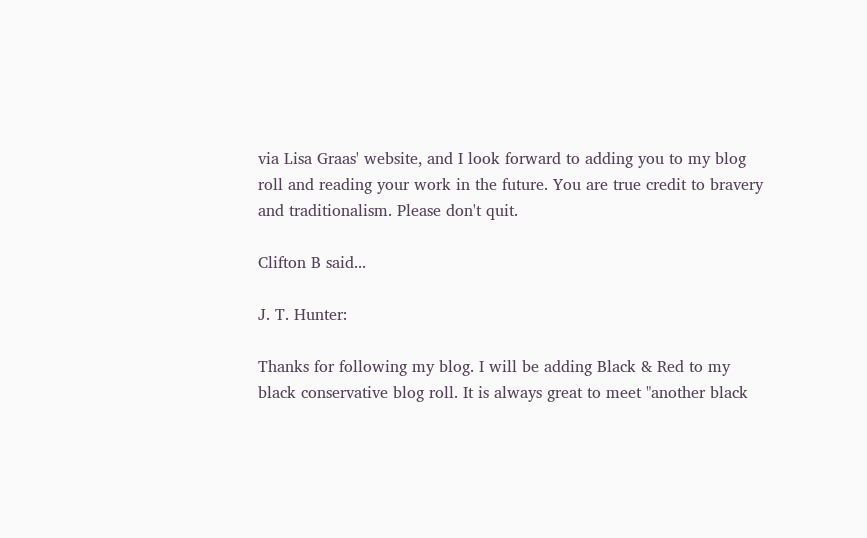via Lisa Graas' website, and I look forward to adding you to my blog roll and reading your work in the future. You are true credit to bravery and traditionalism. Please don't quit.

Clifton B said...

J. T. Hunter:

Thanks for following my blog. I will be adding Black & Red to my black conservative blog roll. It is always great to meet "another black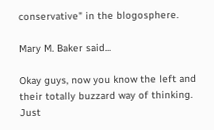conservative" in the blogosphere.

Mary M. Baker said...

Okay guys, now you know the left and their totally buzzard way of thinking. Just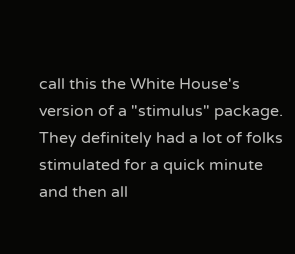call this the White House's version of a "stimulus" package. They definitely had a lot of folks stimulated for a quick minute and then all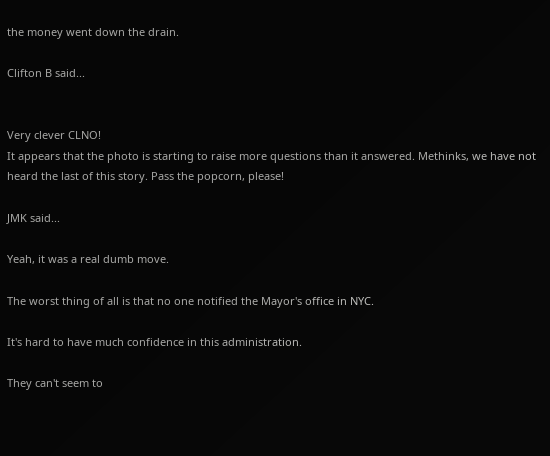the money went down the drain.

Clifton B said...


Very clever CLNO!
It appears that the photo is starting to raise more questions than it answered. Methinks, we have not heard the last of this story. Pass the popcorn, please!

JMK said...

Yeah, it was a real dumb move.

The worst thing of all is that no one notified the Mayor's office in NYC.

It's hard to have much confidence in this administration.

They can't seem to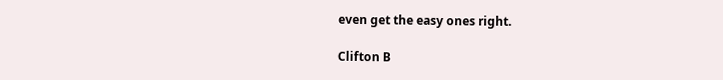even get the easy ones right.

Clifton B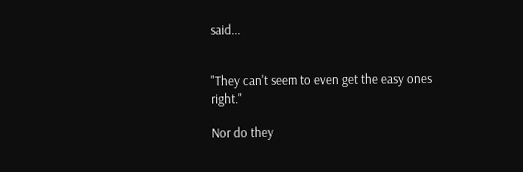said...


"They can't seem to even get the easy ones right."

Nor do they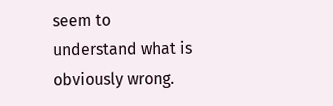seem to understand what is obviously wrong.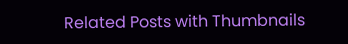Related Posts with Thumbnails